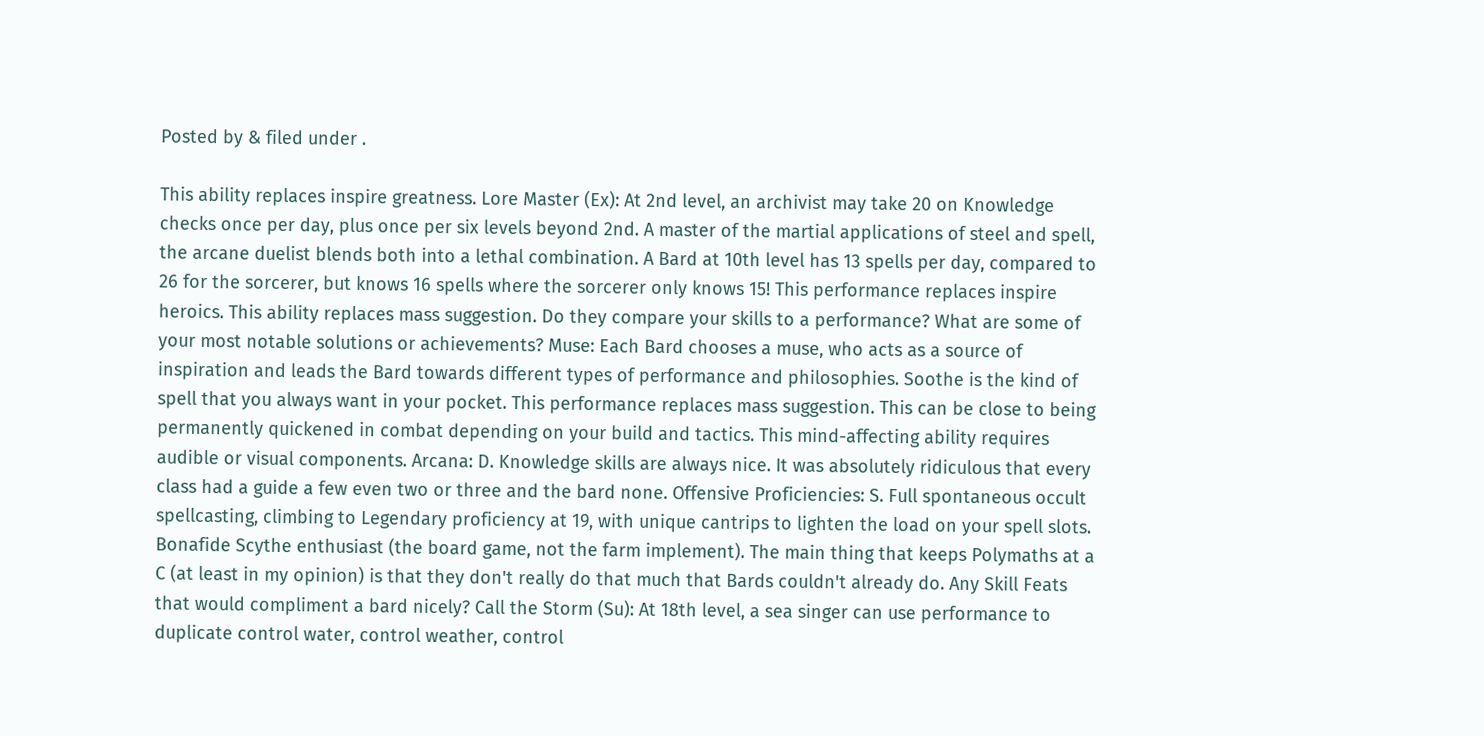Posted by & filed under .

This ability replaces inspire greatness. Lore Master (Ex): At 2nd level, an archivist may take 20 on Knowledge checks once per day, plus once per six levels beyond 2nd. A master of the martial applications of steel and spell, the arcane duelist blends both into a lethal combination. A Bard at 10th level has 13 spells per day, compared to 26 for the sorcerer, but knows 16 spells where the sorcerer only knows 15! This performance replaces inspire heroics. This ability replaces mass suggestion. Do they compare your skills to a performance? What are some of your most notable solutions or achievements? Muse: Each Bard chooses a muse, who acts as a source of inspiration and leads the Bard towards different types of performance and philosophies. Soothe is the kind of spell that you always want in your pocket. This performance replaces mass suggestion. This can be close to being permanently quickened in combat depending on your build and tactics. This mind-affecting ability requires audible or visual components. Arcana: D. Knowledge skills are always nice. It was absolutely ridiculous that every class had a guide a few even two or three and the bard none. Offensive Proficiencies: S. Full spontaneous occult spellcasting, climbing to Legendary proficiency at 19, with unique cantrips to lighten the load on your spell slots. Bonafide Scythe enthusiast (the board game, not the farm implement). The main thing that keeps Polymaths at a C (at least in my opinion) is that they don't really do that much that Bards couldn't already do. Any Skill Feats that would compliment a bard nicely? Call the Storm (Su): At 18th level, a sea singer can use performance to duplicate control water, control weather, control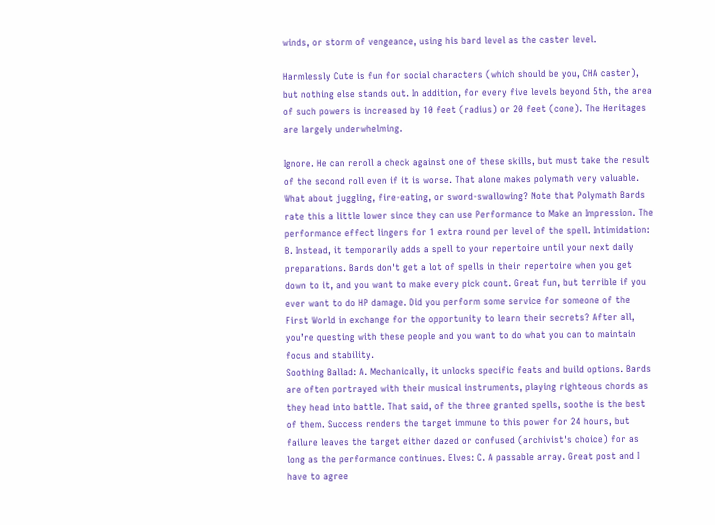winds, or storm of vengeance, using his bard level as the caster level.

Harmlessly Cute is fun for social characters (which should be you, CHA caster), but nothing else stands out. In addition, for every five levels beyond 5th, the area of such powers is increased by 10 feet (radius) or 20 feet (cone). The Heritages are largely underwhelming.

Ignore. He can reroll a check against one of these skills, but must take the result of the second roll even if it is worse. That alone makes polymath very valuable. What about juggling, fire-eating, or sword-swallowing? Note that Polymath Bards rate this a little lower since they can use Performance to Make an Impression. The performance effect lingers for 1 extra round per level of the spell. Intimidation: B. Instead, it temporarily adds a spell to your repertoire until your next daily preparations. Bards don't get a lot of spells in their repertoire when you get down to it, and you want to make every pick count. Great fun, but terrible if you ever want to do HP damage. Did you perform some service for someone of the First World in exchange for the opportunity to learn their secrets? After all, you’re questing with these people and you want to do what you can to maintain focus and stability.
Soothing Ballad: A. Mechanically, it unlocks specific feats and build options. Bards are often portrayed with their musical instruments, playing righteous chords as they head into battle. That said, of the three granted spells, soothe is the best of them. Success renders the target immune to this power for 24 hours, but failure leaves the target either dazed or confused (archivist's choice) for as long as the performance continues. Elves: C. A passable array. Great post and I have to agree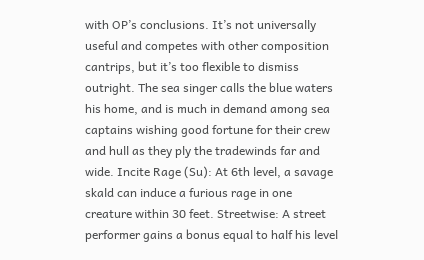with OP’s conclusions. It’s not universally useful and competes with other composition cantrips, but it’s too flexible to dismiss outright. The sea singer calls the blue waters his home, and is much in demand among sea captains wishing good fortune for their crew and hull as they ply the tradewinds far and wide. Incite Rage (Su): At 6th level, a savage skald can induce a furious rage in one creature within 30 feet. Streetwise: A street performer gains a bonus equal to half his level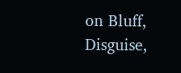on Bluff, Disguise,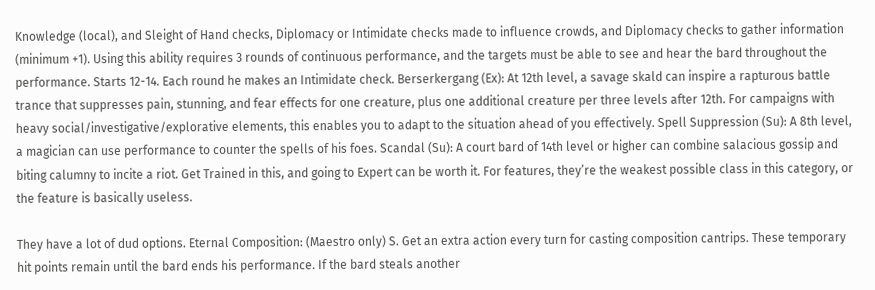Knowledge (local), and Sleight of Hand checks, Diplomacy or Intimidate checks made to influence crowds, and Diplomacy checks to gather information (minimum +1). Using this ability requires 3 rounds of continuous performance, and the targets must be able to see and hear the bard throughout the performance. Starts 12-14. Each round he makes an Intimidate check. Berserkergang (Ex): At 12th level, a savage skald can inspire a rapturous battle trance that suppresses pain, stunning, and fear effects for one creature, plus one additional creature per three levels after 12th. For campaigns with heavy social/investigative/explorative elements, this enables you to adapt to the situation ahead of you effectively. Spell Suppression (Su): A 8th level, a magician can use performance to counter the spells of his foes. Scandal (Su): A court bard of 14th level or higher can combine salacious gossip and biting calumny to incite a riot. Get Trained in this, and going to Expert can be worth it. For features, they’re the weakest possible class in this category, or the feature is basically useless.

They have a lot of dud options. Eternal Composition: (Maestro only) S. Get an extra action every turn for casting composition cantrips. These temporary hit points remain until the bard ends his performance. If the bard steals another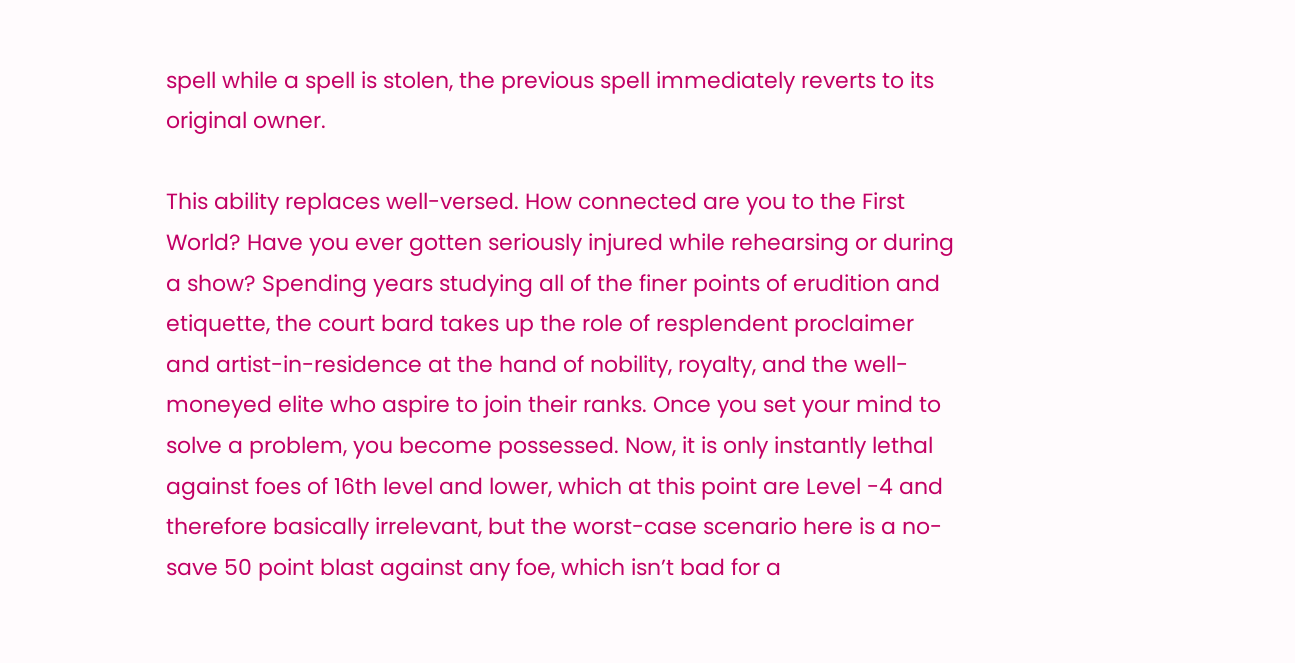spell while a spell is stolen, the previous spell immediately reverts to its original owner.

This ability replaces well-versed. How connected are you to the First World? Have you ever gotten seriously injured while rehearsing or during a show? Spending years studying all of the finer points of erudition and etiquette, the court bard takes up the role of resplendent proclaimer and artist-in-residence at the hand of nobility, royalty, and the well-moneyed elite who aspire to join their ranks. Once you set your mind to solve a problem, you become possessed. Now, it is only instantly lethal against foes of 16th level and lower, which at this point are Level -4 and therefore basically irrelevant, but the worst-case scenario here is a no-save 50 point blast against any foe, which isn’t bad for a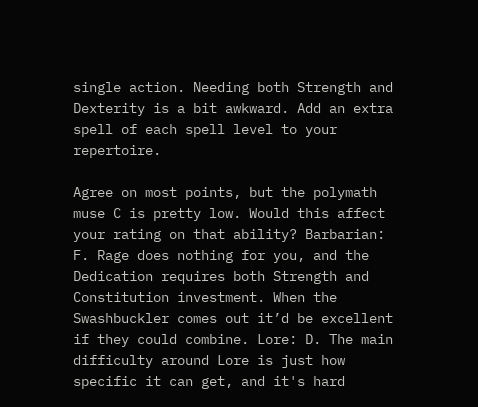single action. Needing both Strength and Dexterity is a bit awkward. Add an extra spell of each spell level to your repertoire.

Agree on most points, but the polymath muse C is pretty low. Would this affect your rating on that ability? Barbarian: F. Rage does nothing for you, and the Dedication requires both Strength and Constitution investment. When the Swashbuckler comes out it’d be excellent if they could combine. Lore: D. The main difficulty around Lore is just how specific it can get, and it's hard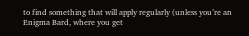to find something that will apply regularly (unless you’re an Enigma Bard, where you get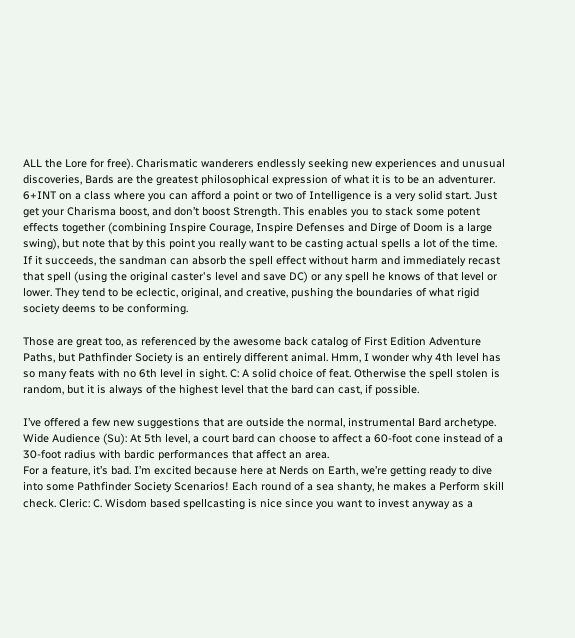ALL the Lore for free). Charismatic wanderers endlessly seeking new experiences and unusual discoveries, Bards are the greatest philosophical expression of what it is to be an adventurer. 6+INT on a class where you can afford a point or two of Intelligence is a very solid start. Just get your Charisma boost, and don’t boost Strength. This enables you to stack some potent effects together (combining Inspire Courage, Inspire Defenses and Dirge of Doom is a large swing), but note that by this point you really want to be casting actual spells a lot of the time. If it succeeds, the sandman can absorb the spell effect without harm and immediately recast that spell (using the original caster's level and save DC) or any spell he knows of that level or lower. They tend to be eclectic, original, and creative, pushing the boundaries of what rigid society deems to be conforming.

Those are great too, as referenced by the awesome back catalog of First Edition Adventure Paths, but Pathfinder Society is an entirely different animal. Hmm, I wonder why 4th level has so many feats with no 6th level in sight. C: A solid choice of feat. Otherwise the spell stolen is random, but it is always of the highest level that the bard can cast, if possible.

I’ve offered a few new suggestions that are outside the normal, instrumental Bard archetype. Wide Audience (Su): At 5th level, a court bard can choose to affect a 60-foot cone instead of a 30-foot radius with bardic performances that affect an area.
For a feature, it’s bad. I’m excited because here at Nerds on Earth, we’re getting ready to dive into some Pathfinder Society Scenarios! Each round of a sea shanty, he makes a Perform skill check. Cleric: C. Wisdom based spellcasting is nice since you want to invest anyway as a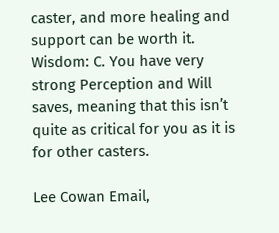caster, and more healing and support can be worth it. Wisdom: C. You have very strong Perception and Will saves, meaning that this isn’t quite as critical for you as it is for other casters.

Lee Cowan Email,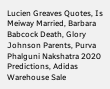Lucien Greaves Quotes, Is Meiway Married, Barbara Babcock Death, Glory Johnson Parents, Purva Phalguni Nakshatra 2020 Predictions, Adidas Warehouse Sale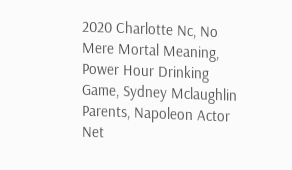2020 Charlotte Nc, No Mere Mortal Meaning, Power Hour Drinking Game, Sydney Mclaughlin Parents, Napoleon Actor Net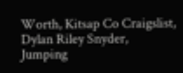Worth, Kitsap Co Craigslist, Dylan Riley Snyder, Jumping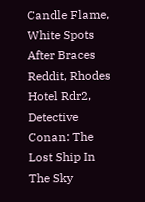Candle Flame, White Spots After Braces Reddit, Rhodes Hotel Rdr2, Detective Conan: The Lost Ship In The Sky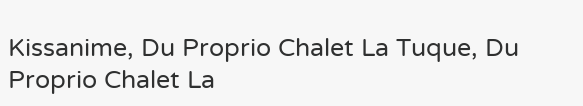Kissanime, Du Proprio Chalet La Tuque, Du Proprio Chalet La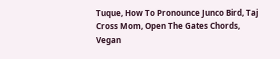Tuque, How To Pronounce Junco Bird, Taj Cross Mom, Open The Gates Chords, Vegan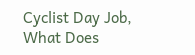Cyclist Day Job, What Does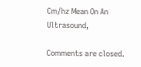Cm/hz Mean On An Ultrasound,

Comments are closed.